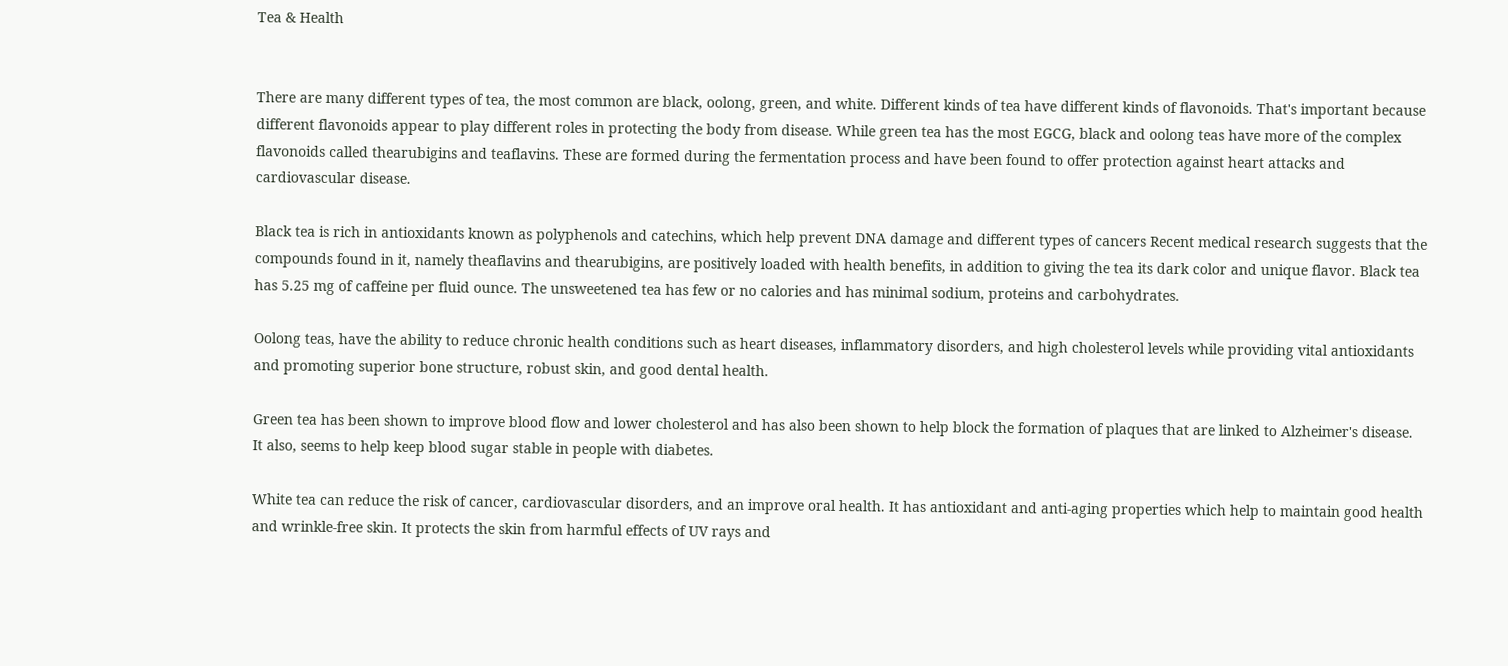Tea & Health


There are many different types of tea, the most common are black, oolong, green, and white. Different kinds of tea have different kinds of flavonoids. That's important because different flavonoids appear to play different roles in protecting the body from disease. While green tea has the most EGCG, black and oolong teas have more of the complex flavonoids called thearubigins and teaflavins. These are formed during the fermentation process and have been found to offer protection against heart attacks and cardiovascular disease.

Black tea is rich in antioxidants known as polyphenols and catechins, which help prevent DNA damage and different types of cancers Recent medical research suggests that the compounds found in it, namely theaflavins and thearubigins, are positively loaded with health benefits, in addition to giving the tea its dark color and unique flavor. Black tea has 5.25 mg of caffeine per fluid ounce. The unsweetened tea has few or no calories and has minimal sodium, proteins and carbohydrates.

Oolong teas, have the ability to reduce chronic health conditions such as heart diseases, inflammatory disorders, and high cholesterol levels while providing vital antioxidants and promoting superior bone structure, robust skin, and good dental health.

Green tea has been shown to improve blood flow and lower cholesterol and has also been shown to help block the formation of plaques that are linked to Alzheimer's disease. It also, seems to help keep blood sugar stable in people with diabetes.

White tea can reduce the risk of cancer, cardiovascular disorders, and an improve oral health. It has antioxidant and anti-aging properties which help to maintain good health and wrinkle-free skin. It protects the skin from harmful effects of UV rays and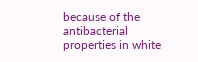because of the antibacterial properties in white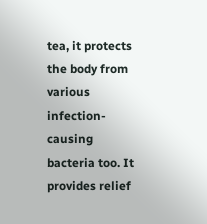tea, it protects the body from various infection-causing bacteria too. It provides relief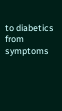to diabetics from symptoms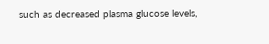such as decreased plasma glucose levels,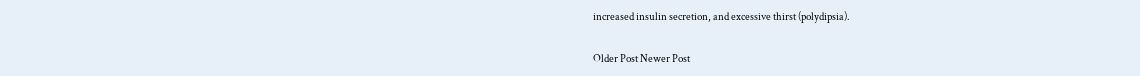increased insulin secretion, and excessive thirst (polydipsia).


Older Post Newer Post